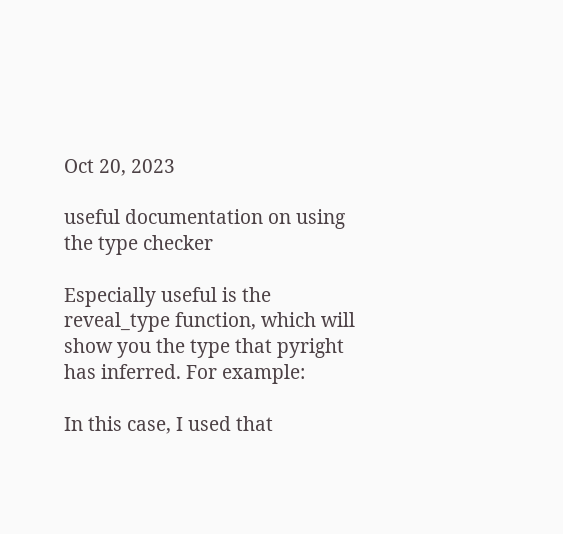Oct 20, 2023

useful documentation on using the type checker

Especially useful is the reveal_type function, which will show you the type that pyright has inferred. For example:

In this case, I used that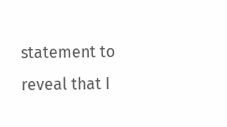statement to reveal that I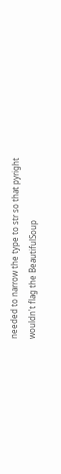needed to narrow the type to str so that pyright wouldn't flag the BeautifulSoup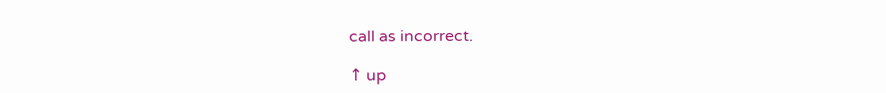call as incorrect.

↑ up